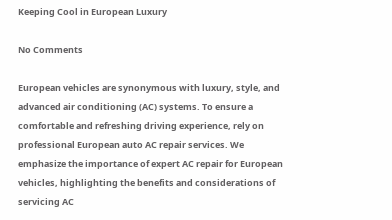Keeping Cool in European Luxury

No Comments

European vehicles are synonymous with luxury, style, and advanced air conditioning (AC) systems. To ensure a comfortable and refreshing driving experience, rely on professional European auto AC repair services. We emphasize the importance of expert AC repair for European vehicles, highlighting the benefits and considerations of servicing AC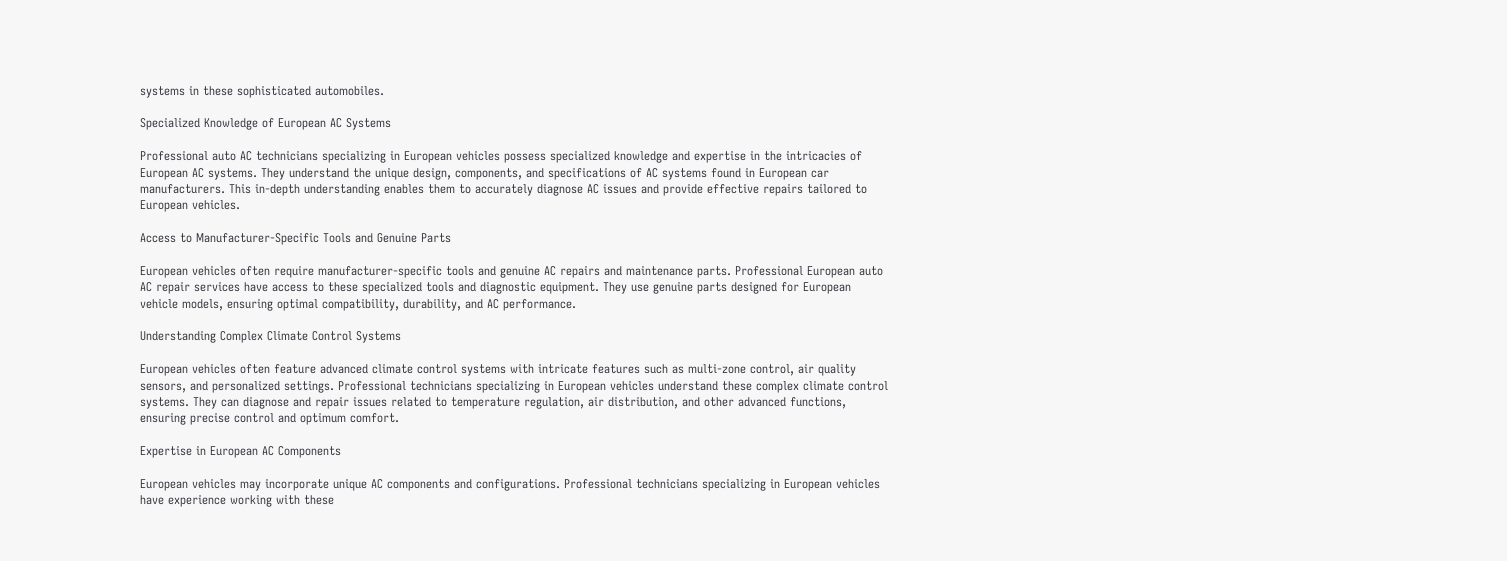systems in these sophisticated automobiles.

Specialized Knowledge of European AC Systems

Professional auto AC technicians specializing in European vehicles possess specialized knowledge and expertise in the intricacies of European AC systems. They understand the unique design, components, and specifications of AC systems found in European car manufacturers. This in-depth understanding enables them to accurately diagnose AC issues and provide effective repairs tailored to European vehicles.

Access to Manufacturer-Specific Tools and Genuine Parts

European vehicles often require manufacturer-specific tools and genuine AC repairs and maintenance parts. Professional European auto AC repair services have access to these specialized tools and diagnostic equipment. They use genuine parts designed for European vehicle models, ensuring optimal compatibility, durability, and AC performance.

Understanding Complex Climate Control Systems

European vehicles often feature advanced climate control systems with intricate features such as multi-zone control, air quality sensors, and personalized settings. Professional technicians specializing in European vehicles understand these complex climate control systems. They can diagnose and repair issues related to temperature regulation, air distribution, and other advanced functions, ensuring precise control and optimum comfort.

Expertise in European AC Components

European vehicles may incorporate unique AC components and configurations. Professional technicians specializing in European vehicles have experience working with these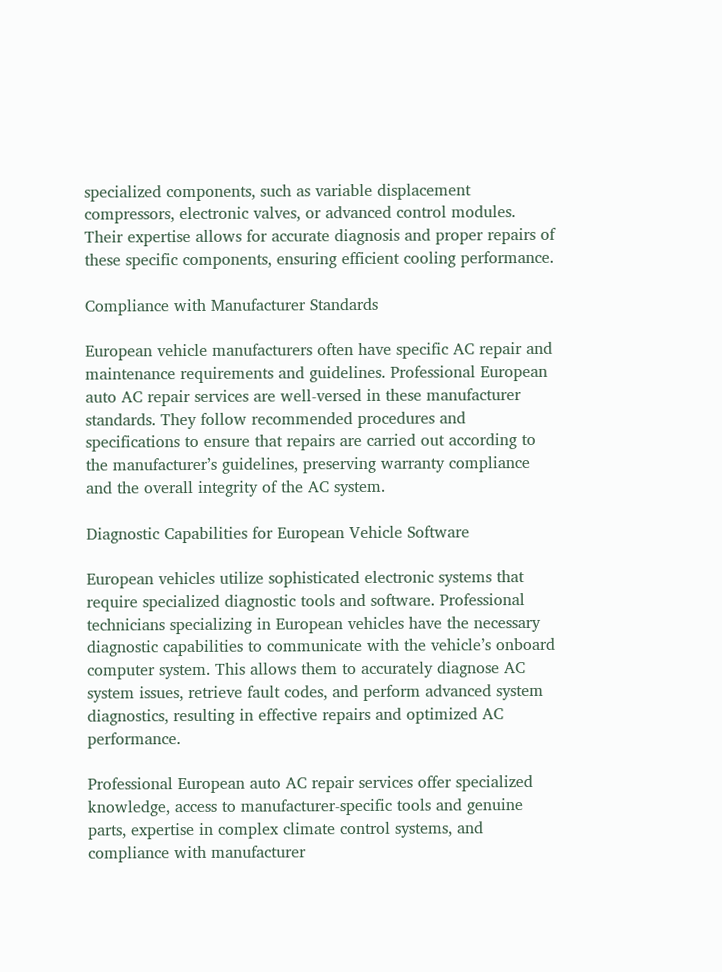specialized components, such as variable displacement compressors, electronic valves, or advanced control modules. Their expertise allows for accurate diagnosis and proper repairs of these specific components, ensuring efficient cooling performance.

Compliance with Manufacturer Standards

European vehicle manufacturers often have specific AC repair and maintenance requirements and guidelines. Professional European auto AC repair services are well-versed in these manufacturer standards. They follow recommended procedures and specifications to ensure that repairs are carried out according to the manufacturer’s guidelines, preserving warranty compliance and the overall integrity of the AC system.

Diagnostic Capabilities for European Vehicle Software

European vehicles utilize sophisticated electronic systems that require specialized diagnostic tools and software. Professional technicians specializing in European vehicles have the necessary diagnostic capabilities to communicate with the vehicle’s onboard computer system. This allows them to accurately diagnose AC system issues, retrieve fault codes, and perform advanced system diagnostics, resulting in effective repairs and optimized AC performance.

Professional European auto AC repair services offer specialized knowledge, access to manufacturer-specific tools and genuine parts, expertise in complex climate control systems, and compliance with manufacturer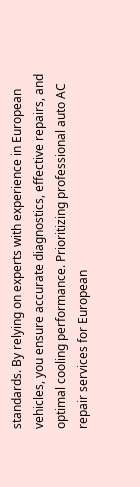standards. By relying on experts with experience in European vehicles, you ensure accurate diagnostics, effective repairs, and optimal cooling performance. Prioritizing professional auto AC repair services for European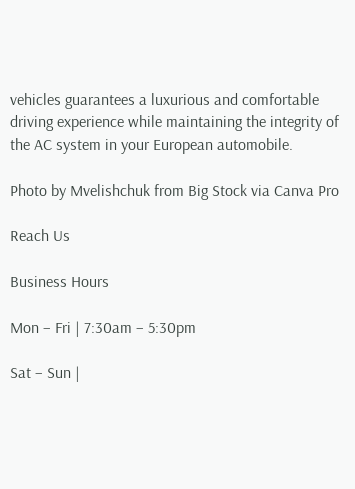vehicles guarantees a luxurious and comfortable driving experience while maintaining the integrity of the AC system in your European automobile.

Photo by Mvelishchuk from Big Stock via Canva Pro

Reach Us

Business Hours

Mon – Fri | 7:30am – 5:30pm

Sat – Sun |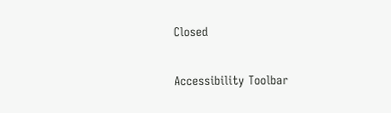Closed

Accessibility Toolbar